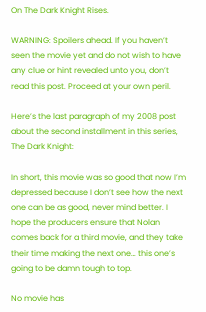On The Dark Knight Rises.

WARNING: Spoilers ahead. If you haven’t seen the movie yet and do not wish to have any clue or hint revealed unto you, don’t read this post. Proceed at your own peril.

Here’s the last paragraph of my 2008 post about the second installment in this series, The Dark Knight:

In short, this movie was so good that now I’m depressed because I don’t see how the next one can be as good, never mind better. I hope the producers ensure that Nolan comes back for a third movie, and they take their time making the next one… this one’s going to be damn tough to top.

No movie has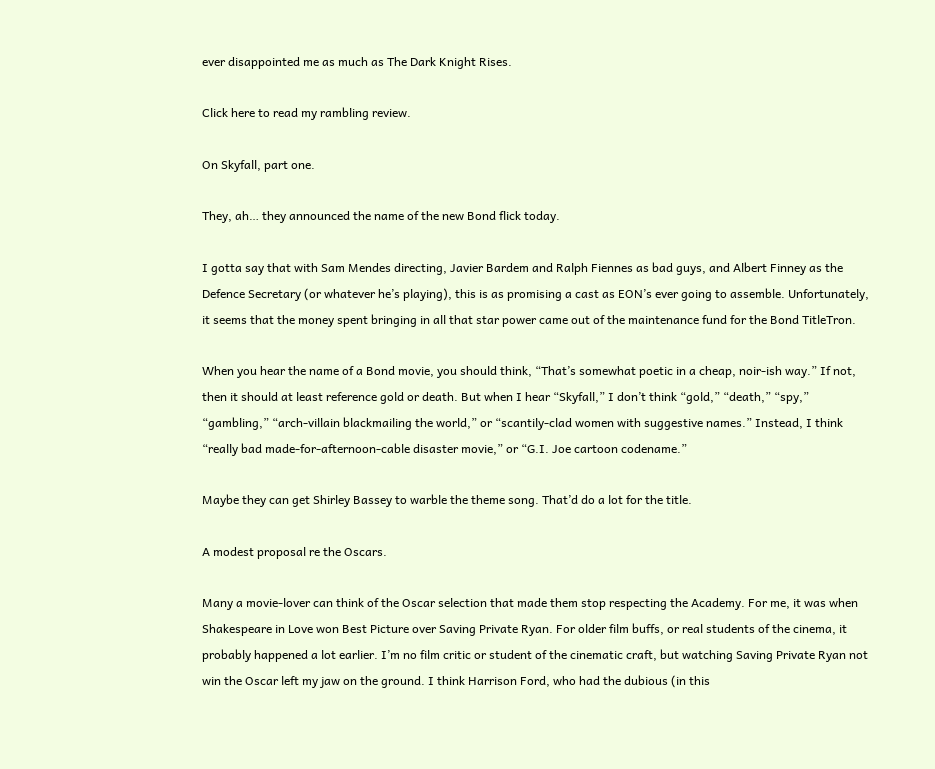ever disappointed me as much as The Dark Knight Rises.

Click here to read my rambling review.

On Skyfall, part one.

They, ah… they announced the name of the new Bond flick today.

I gotta say that with Sam Mendes directing, Javier Bardem and Ralph Fiennes as bad guys, and Albert Finney as the Defence Secretary (or whatever he’s playing), this is as promising a cast as EON’s ever going to assemble. Unfortunately, it seems that the money spent bringing in all that star power came out of the maintenance fund for the Bond TitleTron.

When you hear the name of a Bond movie, you should think, “That’s somewhat poetic in a cheap, noir-ish way.” If not, then it should at least reference gold or death. But when I hear “Skyfall,” I don’t think “gold,” “death,” “spy,” “gambling,” “arch-villain blackmailing the world,” or “scantily-clad women with suggestive names.” Instead, I think “really bad made-for-afternoon-cable disaster movie,” or “G.I. Joe cartoon codename.”

Maybe they can get Shirley Bassey to warble the theme song. That’d do a lot for the title.

A modest proposal re the Oscars.

Many a movie-lover can think of the Oscar selection that made them stop respecting the Academy. For me, it was when Shakespeare in Love won Best Picture over Saving Private Ryan. For older film buffs, or real students of the cinema, it probably happened a lot earlier. I’m no film critic or student of the cinematic craft, but watching Saving Private Ryan not win the Oscar left my jaw on the ground. I think Harrison Ford, who had the dubious (in this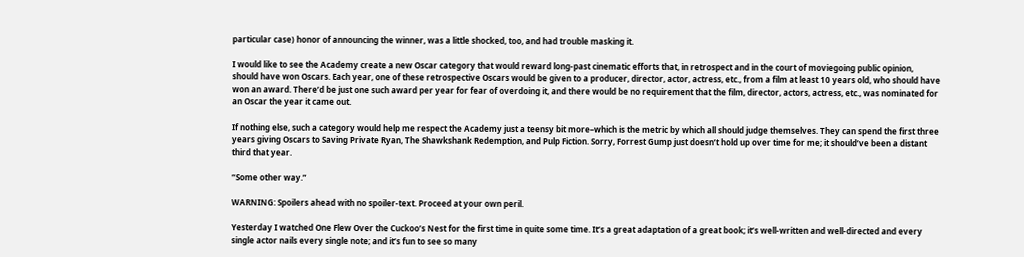particular case) honor of announcing the winner, was a little shocked, too, and had trouble masking it.

I would like to see the Academy create a new Oscar category that would reward long-past cinematic efforts that, in retrospect and in the court of moviegoing public opinion, should have won Oscars. Each year, one of these retrospective Oscars would be given to a producer, director, actor, actress, etc., from a film at least 10 years old, who should have won an award. There’d be just one such award per year for fear of overdoing it, and there would be no requirement that the film, director, actors, actress, etc., was nominated for an Oscar the year it came out.

If nothing else, such a category would help me respect the Academy just a teensy bit more–which is the metric by which all should judge themselves. They can spend the first three years giving Oscars to Saving Private Ryan, The Shawkshank Redemption, and Pulp Fiction. Sorry, Forrest Gump just doesn’t hold up over time for me; it should’ve been a distant third that year.

“Some other way.”

WARNING: Spoilers ahead with no spoiler-text. Proceed at your own peril.

Yesterday I watched One Flew Over the Cuckoo’s Nest for the first time in quite some time. It’s a great adaptation of a great book; it’s well-written and well-directed and every single actor nails every single note; and it’s fun to see so many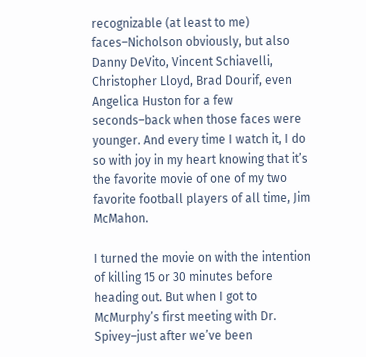recognizable (at least to me) faces–Nicholson obviously, but also Danny DeVito, Vincent Schiavelli, Christopher Lloyd, Brad Dourif, even Angelica Huston for a few seconds–back when those faces were younger. And every time I watch it, I do so with joy in my heart knowing that it’s the favorite movie of one of my two favorite football players of all time, Jim McMahon.

I turned the movie on with the intention of killing 15 or 30 minutes before heading out. But when I got to McMurphy’s first meeting with Dr. Spivey–just after we’ve been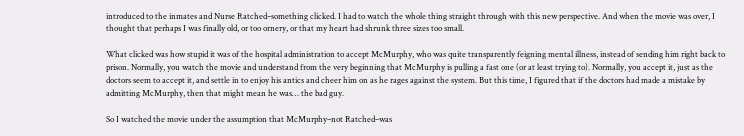introduced to the inmates and Nurse Ratched–something clicked. I had to watch the whole thing straight through with this new perspective. And when the movie was over, I thought that perhaps I was finally old, or too ornery, or that my heart had shrunk three sizes too small.

What clicked was how stupid it was of the hospital administration to accept McMurphy, who was quite transparently feigning mental illness, instead of sending him right back to prison. Normally, you watch the movie and understand from the very beginning that McMurphy is pulling a fast one (or at least trying to). Normally, you accept it, just as the doctors seem to accept it, and settle in to enjoy his antics and cheer him on as he rages against the system. But this time, I figured that if the doctors had made a mistake by admitting McMurphy, then that might mean he was… the bad guy.

So I watched the movie under the assumption that McMurphy–not Ratched–was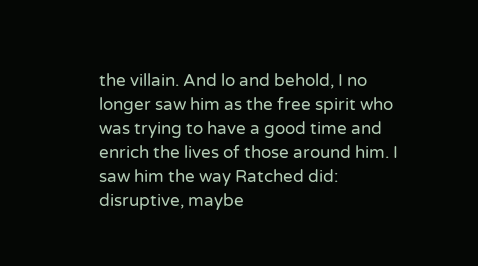the villain. And lo and behold, I no longer saw him as the free spirit who was trying to have a good time and enrich the lives of those around him. I saw him the way Ratched did: disruptive, maybe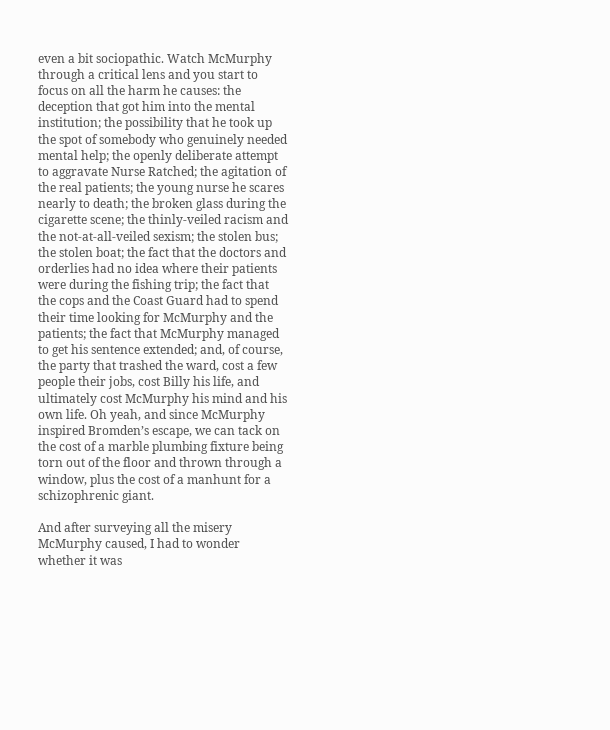even a bit sociopathic. Watch McMurphy through a critical lens and you start to focus on all the harm he causes: the deception that got him into the mental institution; the possibility that he took up the spot of somebody who genuinely needed mental help; the openly deliberate attempt to aggravate Nurse Ratched; the agitation of the real patients; the young nurse he scares nearly to death; the broken glass during the cigarette scene; the thinly-veiled racism and the not-at-all-veiled sexism; the stolen bus; the stolen boat; the fact that the doctors and orderlies had no idea where their patients were during the fishing trip; the fact that the cops and the Coast Guard had to spend their time looking for McMurphy and the patients; the fact that McMurphy managed to get his sentence extended; and, of course, the party that trashed the ward, cost a few people their jobs, cost Billy his life, and ultimately cost McMurphy his mind and his own life. Oh yeah, and since McMurphy inspired Bromden’s escape, we can tack on the cost of a marble plumbing fixture being torn out of the floor and thrown through a window, plus the cost of a manhunt for a schizophrenic giant.

And after surveying all the misery McMurphy caused, I had to wonder whether it was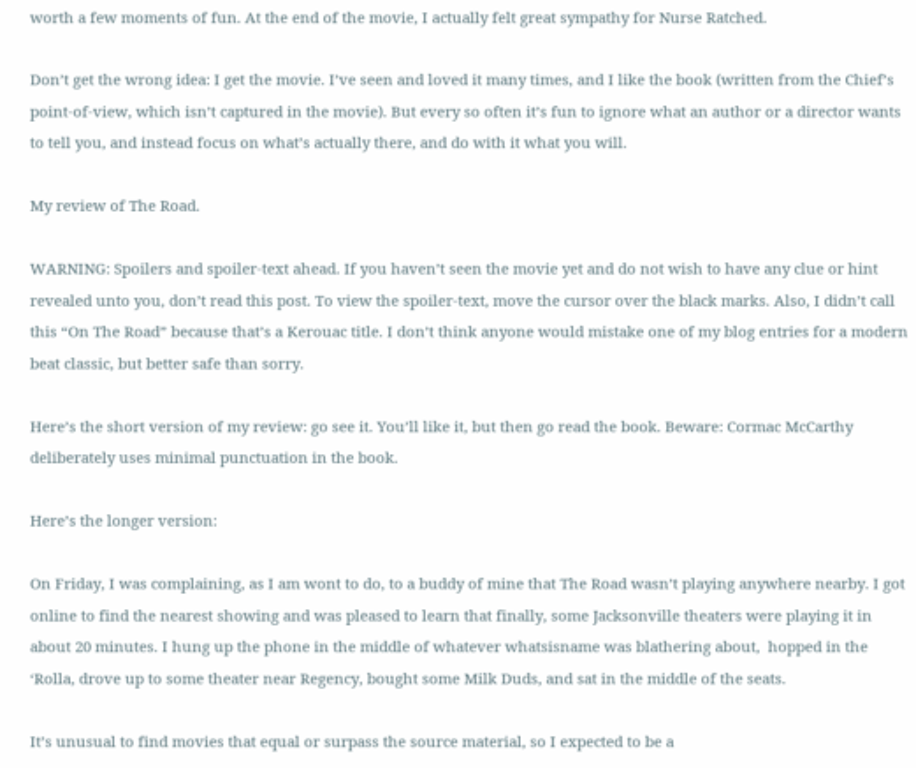worth a few moments of fun. At the end of the movie, I actually felt great sympathy for Nurse Ratched.

Don’t get the wrong idea: I get the movie. I’ve seen and loved it many times, and I like the book (written from the Chief’s point-of-view, which isn’t captured in the movie). But every so often it’s fun to ignore what an author or a director wants to tell you, and instead focus on what’s actually there, and do with it what you will.

My review of The Road.

WARNING: Spoilers and spoiler-text ahead. If you haven’t seen the movie yet and do not wish to have any clue or hint revealed unto you, don’t read this post. To view the spoiler-text, move the cursor over the black marks. Also, I didn’t call this “On The Road” because that’s a Kerouac title. I don’t think anyone would mistake one of my blog entries for a modern beat classic, but better safe than sorry.

Here’s the short version of my review: go see it. You’ll like it, but then go read the book. Beware: Cormac McCarthy deliberately uses minimal punctuation in the book.

Here’s the longer version:

On Friday, I was complaining, as I am wont to do, to a buddy of mine that The Road wasn’t playing anywhere nearby. I got online to find the nearest showing and was pleased to learn that finally, some Jacksonville theaters were playing it in about 20 minutes. I hung up the phone in the middle of whatever whatsisname was blathering about,  hopped in the ‘Rolla, drove up to some theater near Regency, bought some Milk Duds, and sat in the middle of the seats.

It’s unusual to find movies that equal or surpass the source material, so I expected to be a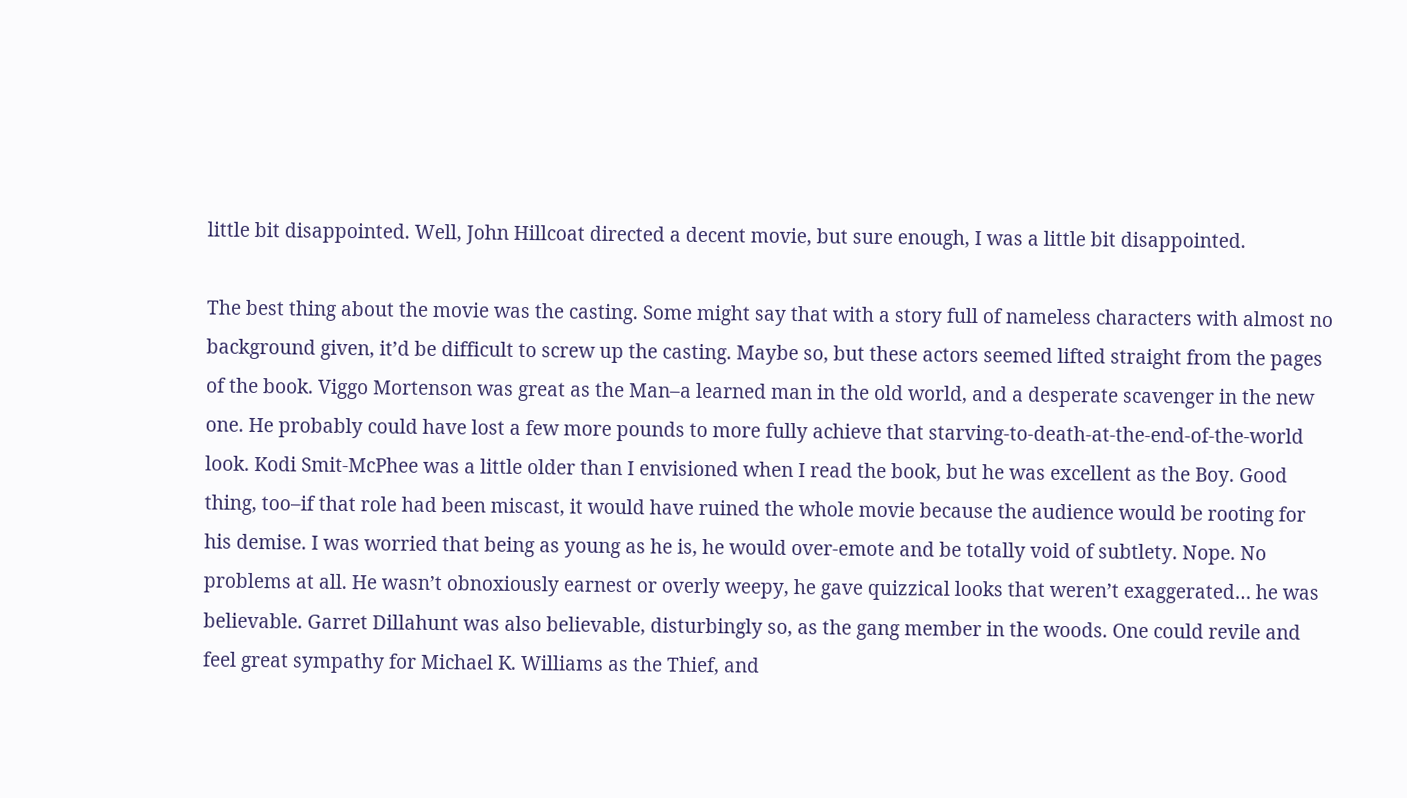little bit disappointed. Well, John Hillcoat directed a decent movie, but sure enough, I was a little bit disappointed.

The best thing about the movie was the casting. Some might say that with a story full of nameless characters with almost no background given, it’d be difficult to screw up the casting. Maybe so, but these actors seemed lifted straight from the pages of the book. Viggo Mortenson was great as the Man–a learned man in the old world, and a desperate scavenger in the new one. He probably could have lost a few more pounds to more fully achieve that starving-to-death-at-the-end-of-the-world look. Kodi Smit-McPhee was a little older than I envisioned when I read the book, but he was excellent as the Boy. Good thing, too–if that role had been miscast, it would have ruined the whole movie because the audience would be rooting for his demise. I was worried that being as young as he is, he would over-emote and be totally void of subtlety. Nope. No problems at all. He wasn’t obnoxiously earnest or overly weepy, he gave quizzical looks that weren’t exaggerated… he was believable. Garret Dillahunt was also believable, disturbingly so, as the gang member in the woods. One could revile and feel great sympathy for Michael K. Williams as the Thief, and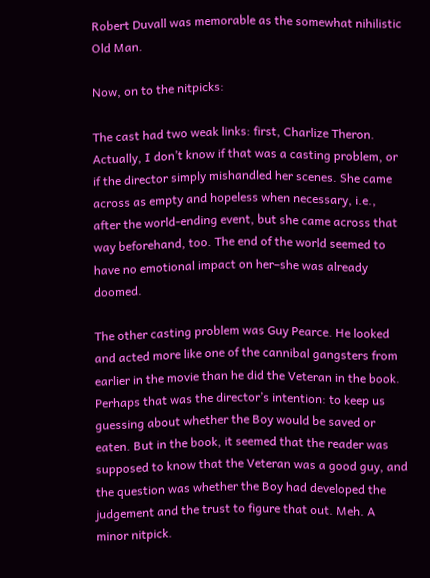Robert Duvall was memorable as the somewhat nihilistic Old Man.

Now, on to the nitpicks:

The cast had two weak links: first, Charlize Theron. Actually, I don’t know if that was a casting problem, or if the director simply mishandled her scenes. She came across as empty and hopeless when necessary, i.e., after the world-ending event, but she came across that way beforehand, too. The end of the world seemed to have no emotional impact on her–she was already doomed.

The other casting problem was Guy Pearce. He looked and acted more like one of the cannibal gangsters from earlier in the movie than he did the Veteran in the book. Perhaps that was the director’s intention: to keep us guessing about whether the Boy would be saved or eaten. But in the book, it seemed that the reader was supposed to know that the Veteran was a good guy, and the question was whether the Boy had developed the judgement and the trust to figure that out. Meh. A minor nitpick.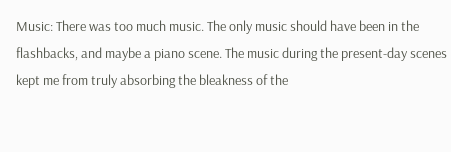Music: There was too much music. The only music should have been in the flashbacks, and maybe a piano scene. The music during the present-day scenes kept me from truly absorbing the bleakness of the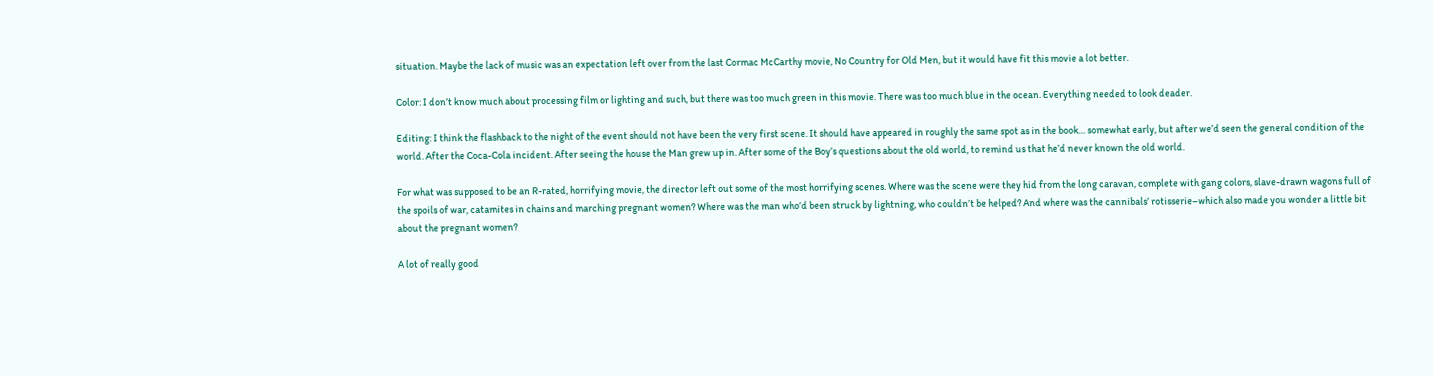situation. Maybe the lack of music was an expectation left over from the last Cormac McCarthy movie, No Country for Old Men, but it would have fit this movie a lot better.

Color: I don’t know much about processing film or lighting and such, but there was too much green in this movie. There was too much blue in the ocean. Everything needed to look deader.

Editing: I think the flashback to the night of the event should not have been the very first scene. It should have appeared in roughly the same spot as in the book… somewhat early, but after we’d seen the general condition of the world. After the Coca-Cola incident. After seeing the house the Man grew up in. After some of the Boy’s questions about the old world, to remind us that he’d never known the old world.

For what was supposed to be an R-rated, horrifying movie, the director left out some of the most horrifying scenes. Where was the scene were they hid from the long caravan, complete with gang colors, slave-drawn wagons full of the spoils of war, catamites in chains and marching pregnant women? Where was the man who’d been struck by lightning, who couldn’t be helped? And where was the cannibals’ rotisserie–which also made you wonder a little bit about the pregnant women?

A lot of really good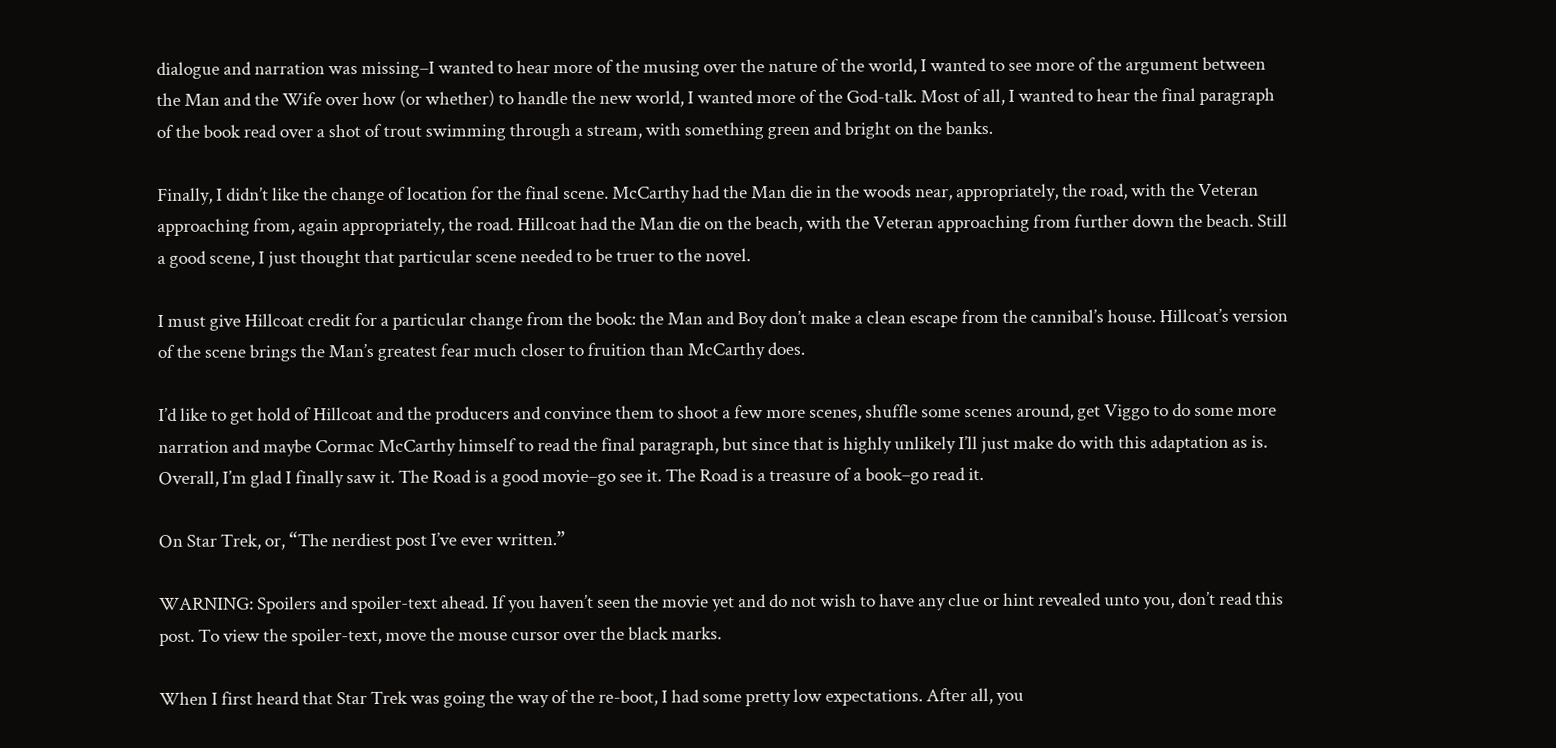dialogue and narration was missing–I wanted to hear more of the musing over the nature of the world, I wanted to see more of the argument between the Man and the Wife over how (or whether) to handle the new world, I wanted more of the God-talk. Most of all, I wanted to hear the final paragraph of the book read over a shot of trout swimming through a stream, with something green and bright on the banks.

Finally, I didn’t like the change of location for the final scene. McCarthy had the Man die in the woods near, appropriately, the road, with the Veteran approaching from, again appropriately, the road. Hillcoat had the Man die on the beach, with the Veteran approaching from further down the beach. Still a good scene, I just thought that particular scene needed to be truer to the novel.

I must give Hillcoat credit for a particular change from the book: the Man and Boy don’t make a clean escape from the cannibal’s house. Hillcoat’s version of the scene brings the Man’s greatest fear much closer to fruition than McCarthy does.

I’d like to get hold of Hillcoat and the producers and convince them to shoot a few more scenes, shuffle some scenes around, get Viggo to do some more narration and maybe Cormac McCarthy himself to read the final paragraph, but since that is highly unlikely I’ll just make do with this adaptation as is. Overall, I’m glad I finally saw it. The Road is a good movie–go see it. The Road is a treasure of a book–go read it.

On Star Trek, or, “The nerdiest post I’ve ever written.”

WARNING: Spoilers and spoiler-text ahead. If you haven’t seen the movie yet and do not wish to have any clue or hint revealed unto you, don’t read this post. To view the spoiler-text, move the mouse cursor over the black marks.

When I first heard that Star Trek was going the way of the re-boot, I had some pretty low expectations. After all, you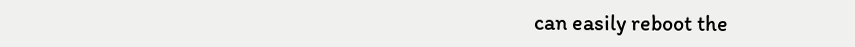can easily reboot the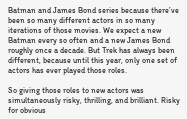Batman and James Bond series because there’ve been so many different actors in so many iterations of those movies. We expect a new Batman every so often and a new James Bond roughly once a decade. But Trek has always been different, because until this year, only one set of actors has ever played those roles.

So giving those roles to new actors was simultaneously risky, thrilling, and brilliant. Risky for obvious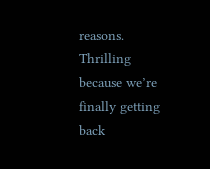reasons. Thrilling because we’re finally getting back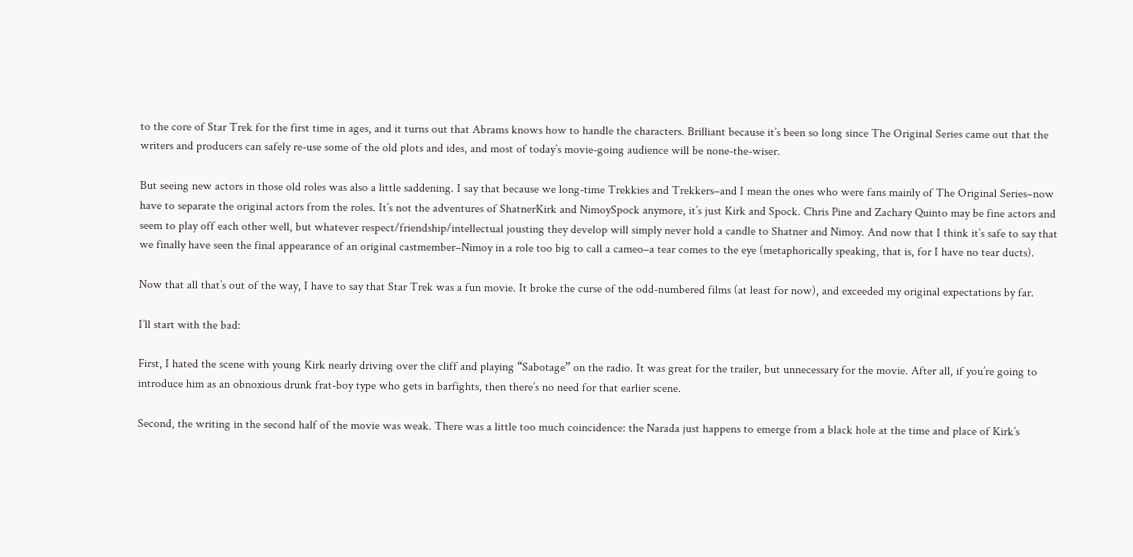to the core of Star Trek for the first time in ages, and it turns out that Abrams knows how to handle the characters. Brilliant because it’s been so long since The Original Series came out that the writers and producers can safely re-use some of the old plots and ides, and most of today’s movie-going audience will be none-the-wiser.

But seeing new actors in those old roles was also a little saddening. I say that because we long-time Trekkies and Trekkers–and I mean the ones who were fans mainly of The Original Series–now have to separate the original actors from the roles. It’s not the adventures of ShatnerKirk and NimoySpock anymore, it’s just Kirk and Spock. Chris Pine and Zachary Quinto may be fine actors and seem to play off each other well, but whatever respect/friendship/intellectual jousting they develop will simply never hold a candle to Shatner and Nimoy. And now that I think it’s safe to say that we finally have seen the final appearance of an original castmember–Nimoy in a role too big to call a cameo–a tear comes to the eye (metaphorically speaking, that is, for I have no tear ducts).

Now that all that’s out of the way, I have to say that Star Trek was a fun movie. It broke the curse of the odd-numbered films (at least for now), and exceeded my original expectations by far.

I’ll start with the bad:

First, I hated the scene with young Kirk nearly driving over the cliff and playing “Sabotage” on the radio. It was great for the trailer, but unnecessary for the movie. After all, if you’re going to introduce him as an obnoxious drunk frat-boy type who gets in barfights, then there’s no need for that earlier scene.

Second, the writing in the second half of the movie was weak. There was a little too much coincidence: the Narada just happens to emerge from a black hole at the time and place of Kirk’s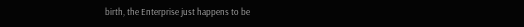birth, the Enterprise just happens to be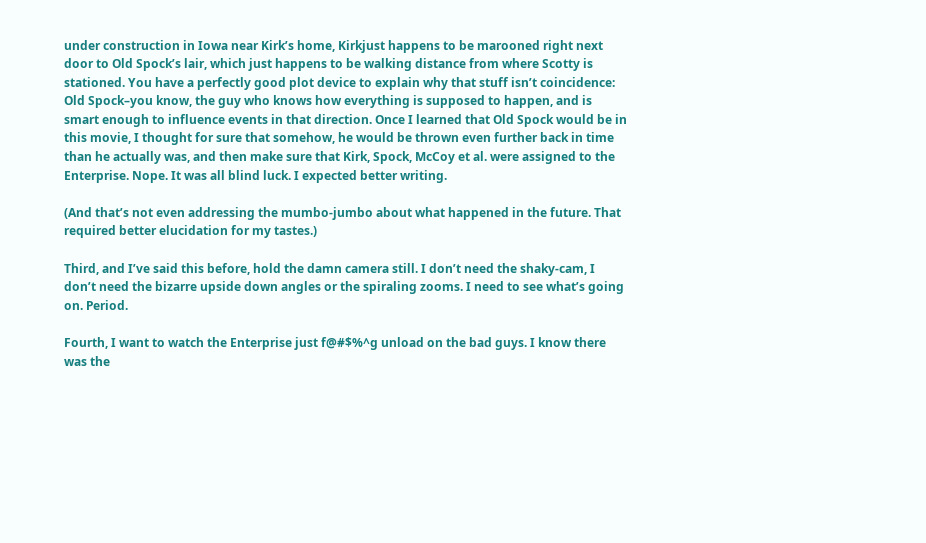under construction in Iowa near Kirk’s home, Kirkjust happens to be marooned right next door to Old Spock’s lair, which just happens to be walking distance from where Scotty is stationed. You have a perfectly good plot device to explain why that stuff isn’t coincidence: Old Spock–you know, the guy who knows how everything is supposed to happen, and is smart enough to influence events in that direction. Once I learned that Old Spock would be in this movie, I thought for sure that somehow, he would be thrown even further back in time than he actually was, and then make sure that Kirk, Spock, McCoy et al. were assigned to the Enterprise. Nope. It was all blind luck. I expected better writing.

(And that’s not even addressing the mumbo-jumbo about what happened in the future. That required better elucidation for my tastes.)

Third, and I’ve said this before, hold the damn camera still. I don’t need the shaky-cam, I don’t need the bizarre upside down angles or the spiraling zooms. I need to see what’s going on. Period.

Fourth, I want to watch the Enterprise just f@#$%^g unload on the bad guys. I know there was the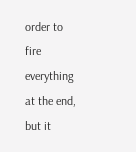order to fire everything at the end, but it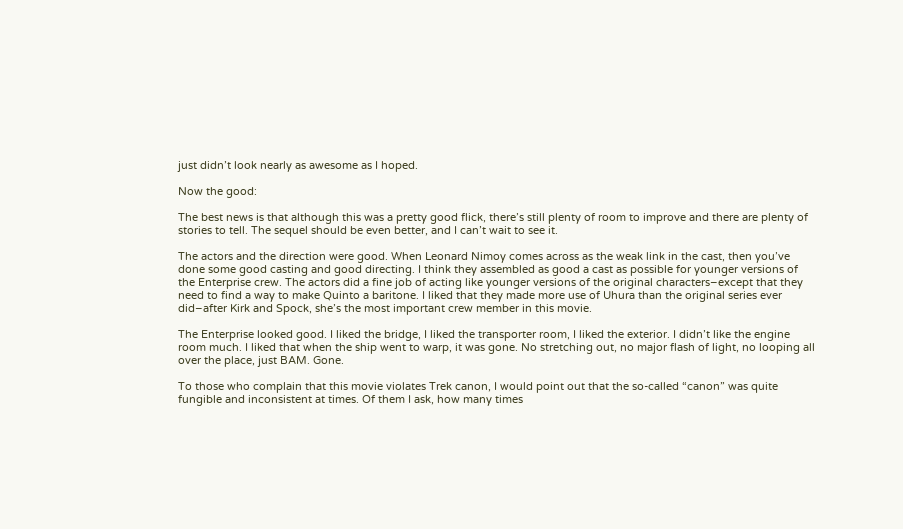just didn’t look nearly as awesome as I hoped.

Now the good:

The best news is that although this was a pretty good flick, there’s still plenty of room to improve and there are plenty of stories to tell. The sequel should be even better, and I can’t wait to see it.

The actors and the direction were good. When Leonard Nimoy comes across as the weak link in the cast, then you’ve done some good casting and good directing. I think they assembled as good a cast as possible for younger versions of the Enterprise crew. The actors did a fine job of acting like younger versions of the original characters–except that they need to find a way to make Quinto a baritone. I liked that they made more use of Uhura than the original series ever did–after Kirk and Spock, she’s the most important crew member in this movie.

The Enterprise looked good. I liked the bridge, I liked the transporter room, I liked the exterior. I didn’t like the engine room much. I liked that when the ship went to warp, it was gone. No stretching out, no major flash of light, no looping all over the place, just BAM. Gone.

To those who complain that this movie violates Trek canon, I would point out that the so-called “canon” was quite fungible and inconsistent at times. Of them I ask, how many times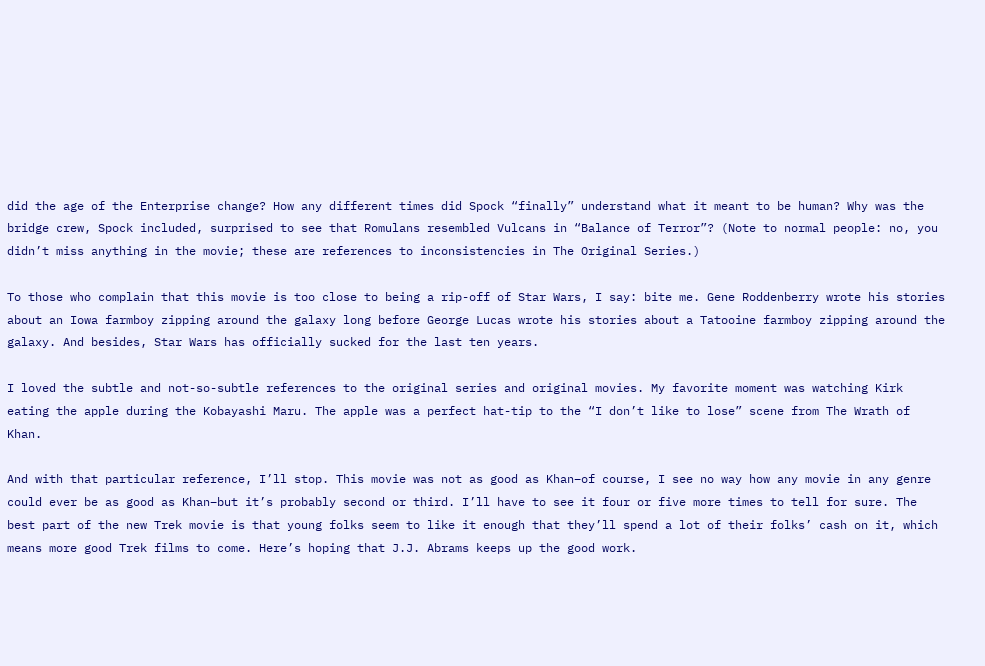did the age of the Enterprise change? How any different times did Spock “finally” understand what it meant to be human? Why was the bridge crew, Spock included, surprised to see that Romulans resembled Vulcans in “Balance of Terror”? (Note to normal people: no, you didn’t miss anything in the movie; these are references to inconsistencies in The Original Series.)

To those who complain that this movie is too close to being a rip-off of Star Wars, I say: bite me. Gene Roddenberry wrote his stories about an Iowa farmboy zipping around the galaxy long before George Lucas wrote his stories about a Tatooine farmboy zipping around the galaxy. And besides, Star Wars has officially sucked for the last ten years.

I loved the subtle and not-so-subtle references to the original series and original movies. My favorite moment was watching Kirk eating the apple during the Kobayashi Maru. The apple was a perfect hat-tip to the “I don’t like to lose” scene from The Wrath of Khan.

And with that particular reference, I’ll stop. This movie was not as good as Khan–of course, I see no way how any movie in any genre could ever be as good as Khan–but it’s probably second or third. I’ll have to see it four or five more times to tell for sure. The best part of the new Trek movie is that young folks seem to like it enough that they’ll spend a lot of their folks’ cash on it, which means more good Trek films to come. Here’s hoping that J.J. Abrams keeps up the good work.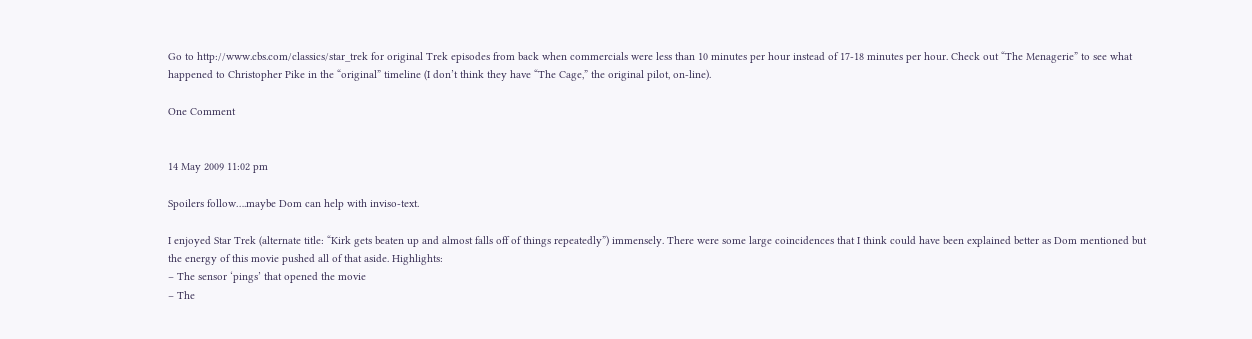Go to http://www.cbs.com/classics/star_trek for original Trek episodes from back when commercials were less than 10 minutes per hour instead of 17-18 minutes per hour. Check out “The Menagerie” to see what happened to Christopher Pike in the “original” timeline (I don’t think they have “The Cage,” the original pilot, on-line).

One Comment


14 May 2009 11:02 pm

Spoilers follow….maybe Dom can help with inviso-text.

I enjoyed Star Trek (alternate title: “Kirk gets beaten up and almost falls off of things repeatedly”) immensely. There were some large coincidences that I think could have been explained better as Dom mentioned but the energy of this movie pushed all of that aside. Highlights:
– The sensor ‘pings’ that opened the movie
– The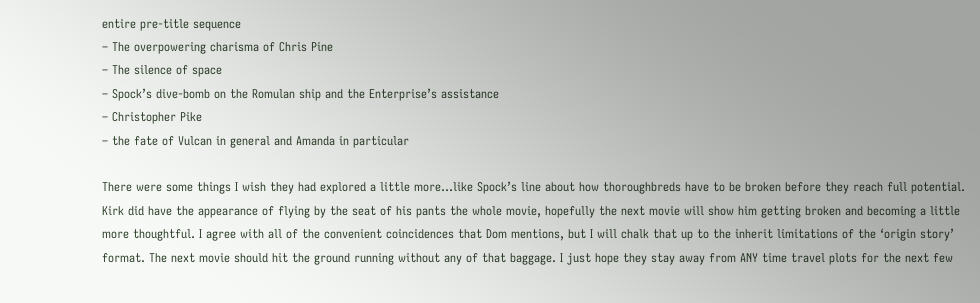entire pre-title sequence
– The overpowering charisma of Chris Pine
– The silence of space
– Spock’s dive-bomb on the Romulan ship and the Enterprise’s assistance
– Christopher Pike
– the fate of Vulcan in general and Amanda in particular

There were some things I wish they had explored a little more…like Spock’s line about how thoroughbreds have to be broken before they reach full potential. Kirk did have the appearance of flying by the seat of his pants the whole movie, hopefully the next movie will show him getting broken and becoming a little more thoughtful. I agree with all of the convenient coincidences that Dom mentions, but I will chalk that up to the inherit limitations of the ‘origin story’ format. The next movie should hit the ground running without any of that baggage. I just hope they stay away from ANY time travel plots for the next few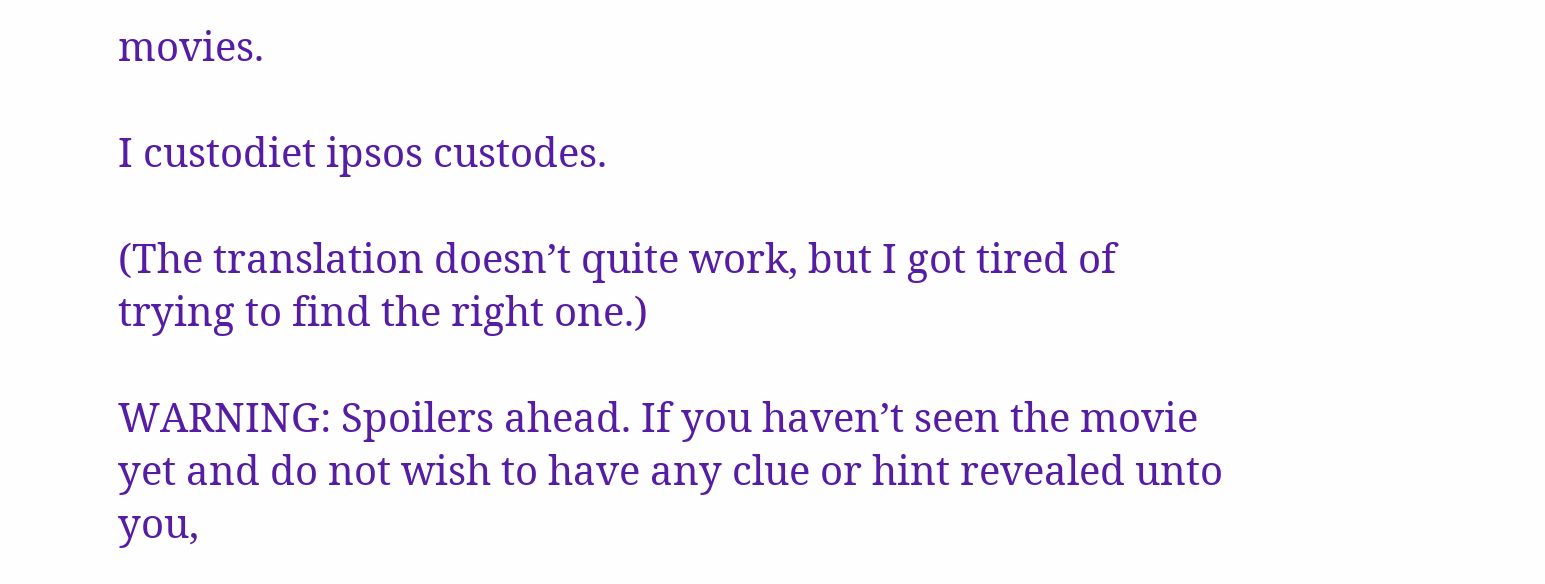movies.

I custodiet ipsos custodes.

(The translation doesn’t quite work, but I got tired of trying to find the right one.)

WARNING: Spoilers ahead. If you haven’t seen the movie yet and do not wish to have any clue or hint revealed unto you,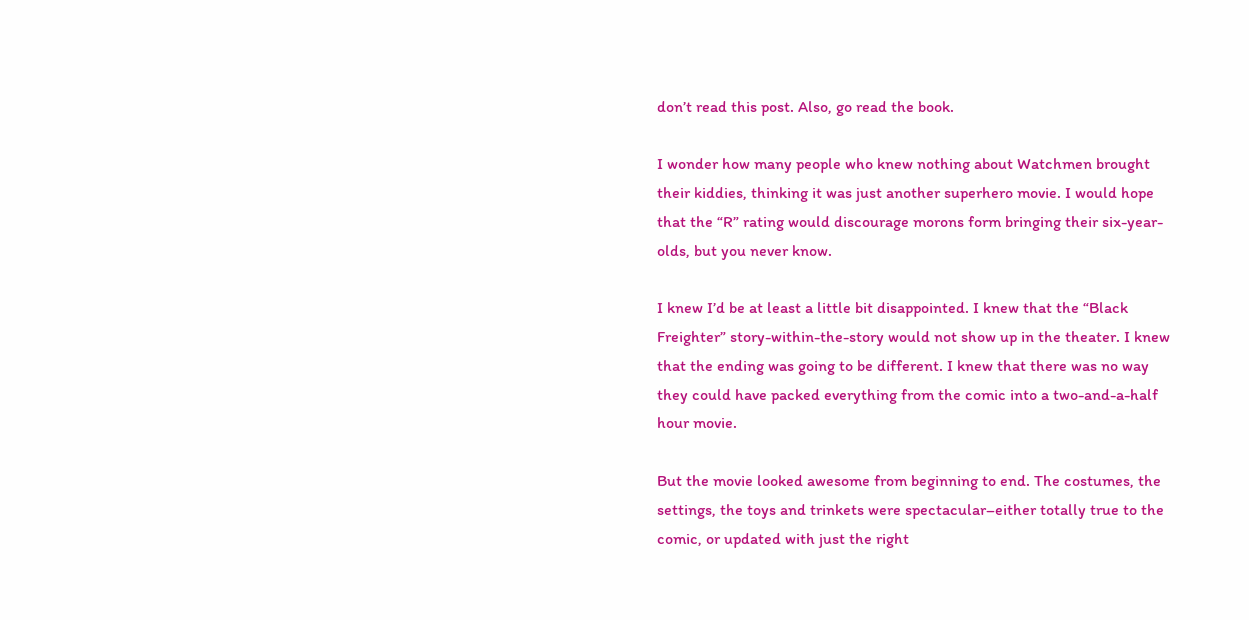don’t read this post. Also, go read the book.

I wonder how many people who knew nothing about Watchmen brought their kiddies, thinking it was just another superhero movie. I would hope that the “R” rating would discourage morons form bringing their six-year-olds, but you never know.

I knew I’d be at least a little bit disappointed. I knew that the “Black Freighter” story-within-the-story would not show up in the theater. I knew that the ending was going to be different. I knew that there was no way they could have packed everything from the comic into a two-and-a-half hour movie.

But the movie looked awesome from beginning to end. The costumes, the settings, the toys and trinkets were spectacular–either totally true to the comic, or updated with just the right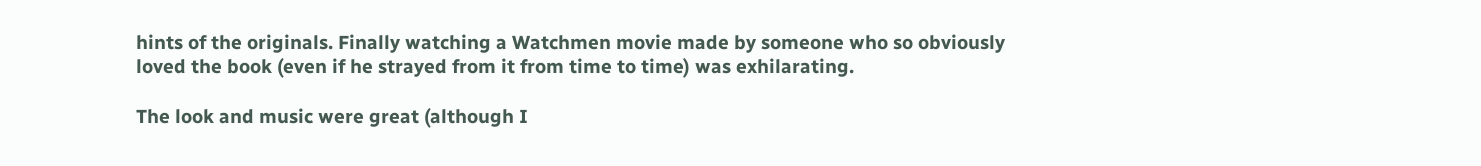hints of the originals. Finally watching a Watchmen movie made by someone who so obviously loved the book (even if he strayed from it from time to time) was exhilarating.

The look and music were great (although I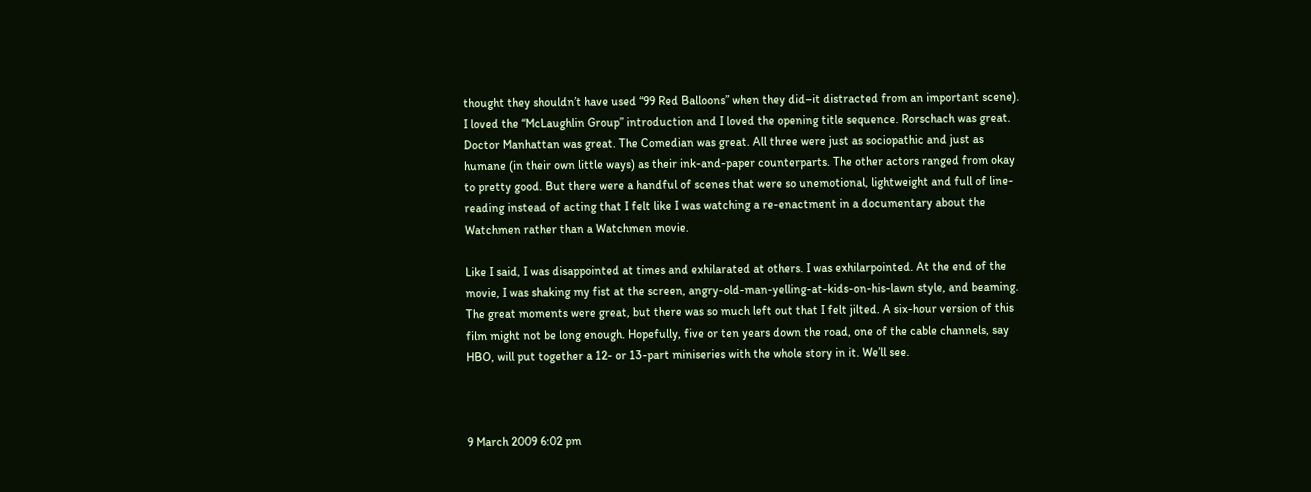thought they shouldn’t have used “99 Red Balloons” when they did–it distracted from an important scene). I loved the “McLaughlin Group” introduction and I loved the opening title sequence. Rorschach was great. Doctor Manhattan was great. The Comedian was great. All three were just as sociopathic and just as humane (in their own little ways) as their ink-and-paper counterparts. The other actors ranged from okay to pretty good. But there were a handful of scenes that were so unemotional, lightweight and full of line-reading instead of acting that I felt like I was watching a re-enactment in a documentary about the Watchmen rather than a Watchmen movie.

Like I said, I was disappointed at times and exhilarated at others. I was exhilarpointed. At the end of the movie, I was shaking my fist at the screen, angry-old-man-yelling-at-kids-on-his-lawn style, and beaming. The great moments were great, but there was so much left out that I felt jilted. A six-hour version of this film might not be long enough. Hopefully, five or ten years down the road, one of the cable channels, say HBO, will put together a 12- or 13-part miniseries with the whole story in it. We’ll see.



9 March 2009 6:02 pm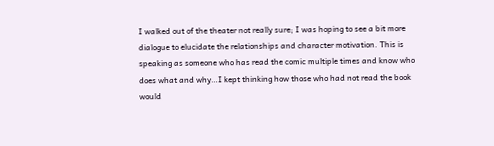I walked out of the theater not really sure; I was hoping to see a bit more dialogue to elucidate the relationships and character motivation. This is speaking as someone who has read the comic multiple times and know who does what and why…I kept thinking how those who had not read the book would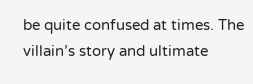be quite confused at times. The villain’s story and ultimate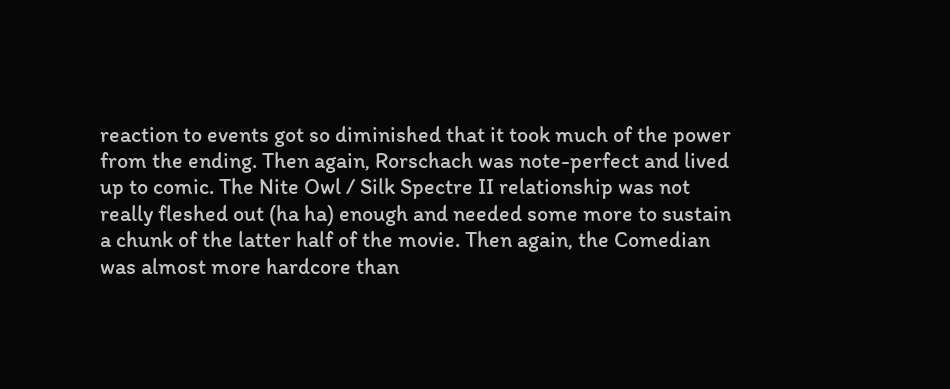reaction to events got so diminished that it took much of the power from the ending. Then again, Rorschach was note-perfect and lived up to comic. The Nite Owl / Silk Spectre II relationship was not really fleshed out (ha ha) enough and needed some more to sustain a chunk of the latter half of the movie. Then again, the Comedian was almost more hardcore than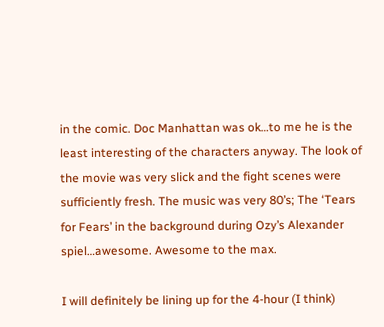in the comic. Doc Manhattan was ok…to me he is the least interesting of the characters anyway. The look of the movie was very slick and the fight scenes were sufficiently fresh. The music was very 80’s; The ‘Tears for Fears’ in the background during Ozy’s Alexander spiel…awesome. Awesome to the max.

I will definitely be lining up for the 4-hour (I think)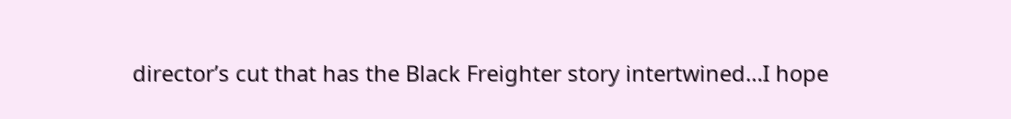director’s cut that has the Black Freighter story intertwined…I hope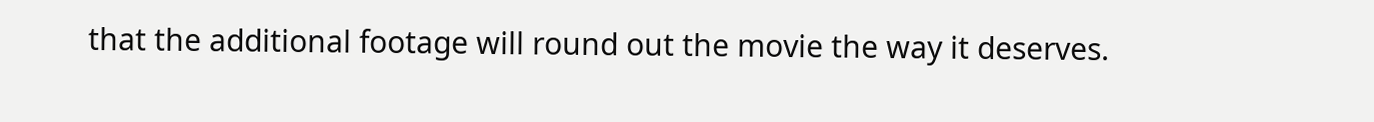that the additional footage will round out the movie the way it deserves.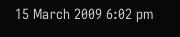15 March 2009 6:02 pm